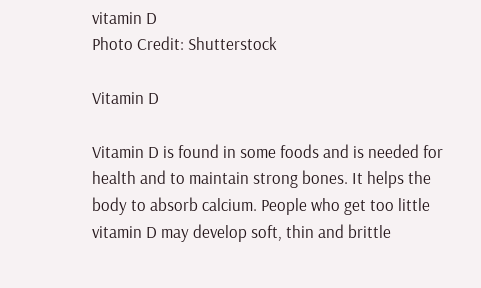vitamin D
Photo Credit: Shutterstock

Vitamin D

Vitamin D is found in some foods and is needed for health and to maintain strong bones. It helps the body to absorb calcium. People who get too little vitamin D may develop soft, thin and brittle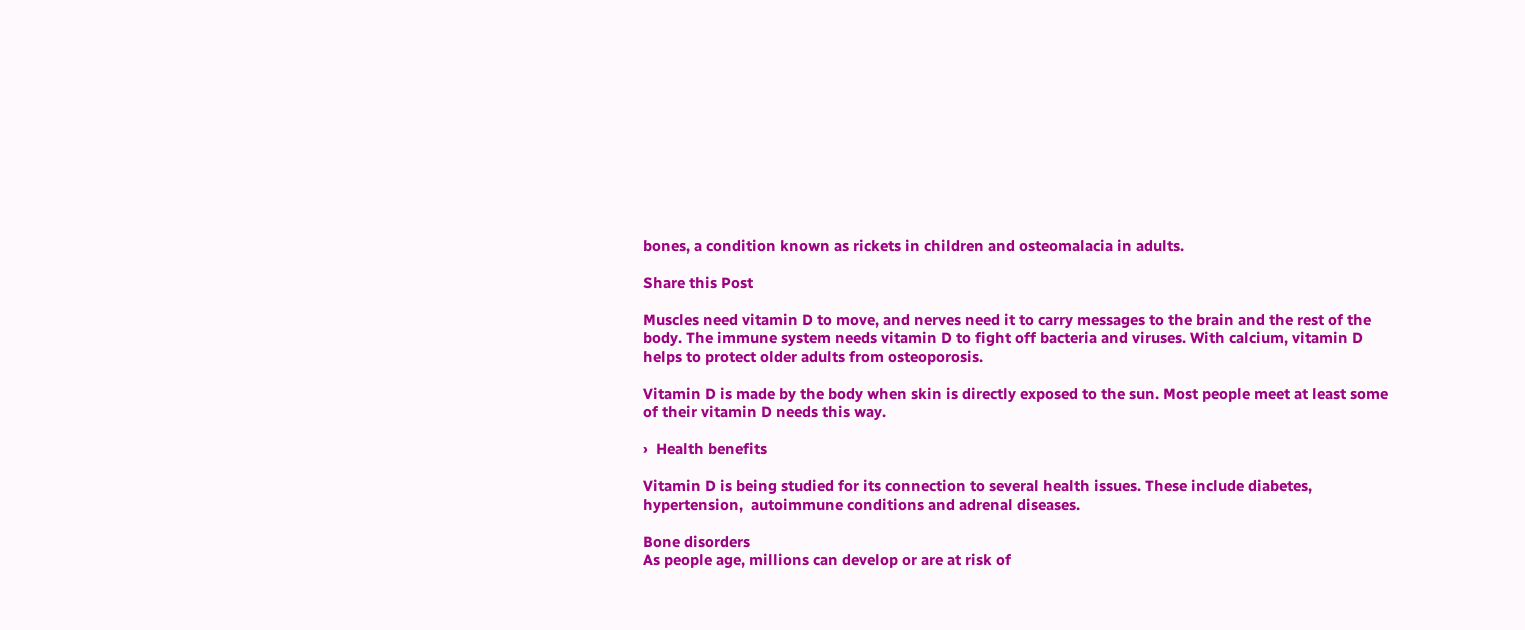bones, a condition known as rickets in children and osteomalacia in adults.

Share this Post

Muscles need vitamin D to move, and nerves need it to carry messages to the brain and the rest of the body. The immune system needs vitamin D to fight off bacteria and viruses. With calcium, vitamin D helps to protect older adults from osteoporosis.

Vitamin D is made by the body when skin is directly exposed to the sun. Most people meet at least some of their vitamin D needs this way.

›  Health benefits

Vitamin D is being studied for its connection to several health issues. These include diabetes, hypertension,  autoimmune conditions and adrenal diseases.

Bone disorders
As people age, millions can develop or are at risk of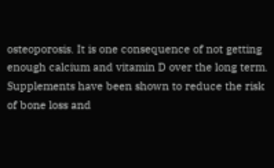osteoporosis. It is one consequence of not getting enough calcium and vitamin D over the long term. Supplements have been shown to reduce the risk of bone loss and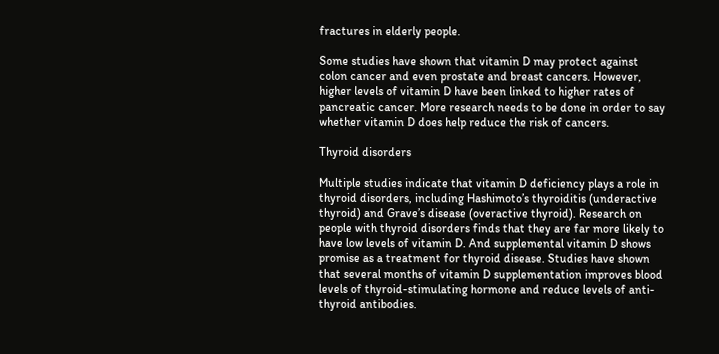fractures in elderly people.

Some studies have shown that vitamin D may protect against colon cancer and even prostate and breast cancers. However, higher levels of vitamin D have been linked to higher rates of pancreatic cancer. More research needs to be done in order to say whether vitamin D does help reduce the risk of cancers.

Thyroid disorders

Multiple studies indicate that vitamin D deficiency plays a role in thyroid disorders, including Hashimoto’s thyroiditis (underactive thyroid) and Grave’s disease (overactive thyroid). Research on people with thyroid disorders finds that they are far more likely to have low levels of vitamin D. And supplemental vitamin D shows promise as a treatment for thyroid disease. Studies have shown that several months of vitamin D supplementation improves blood levels of thyroid-stimulating hormone and reduce levels of anti-thyroid antibodies.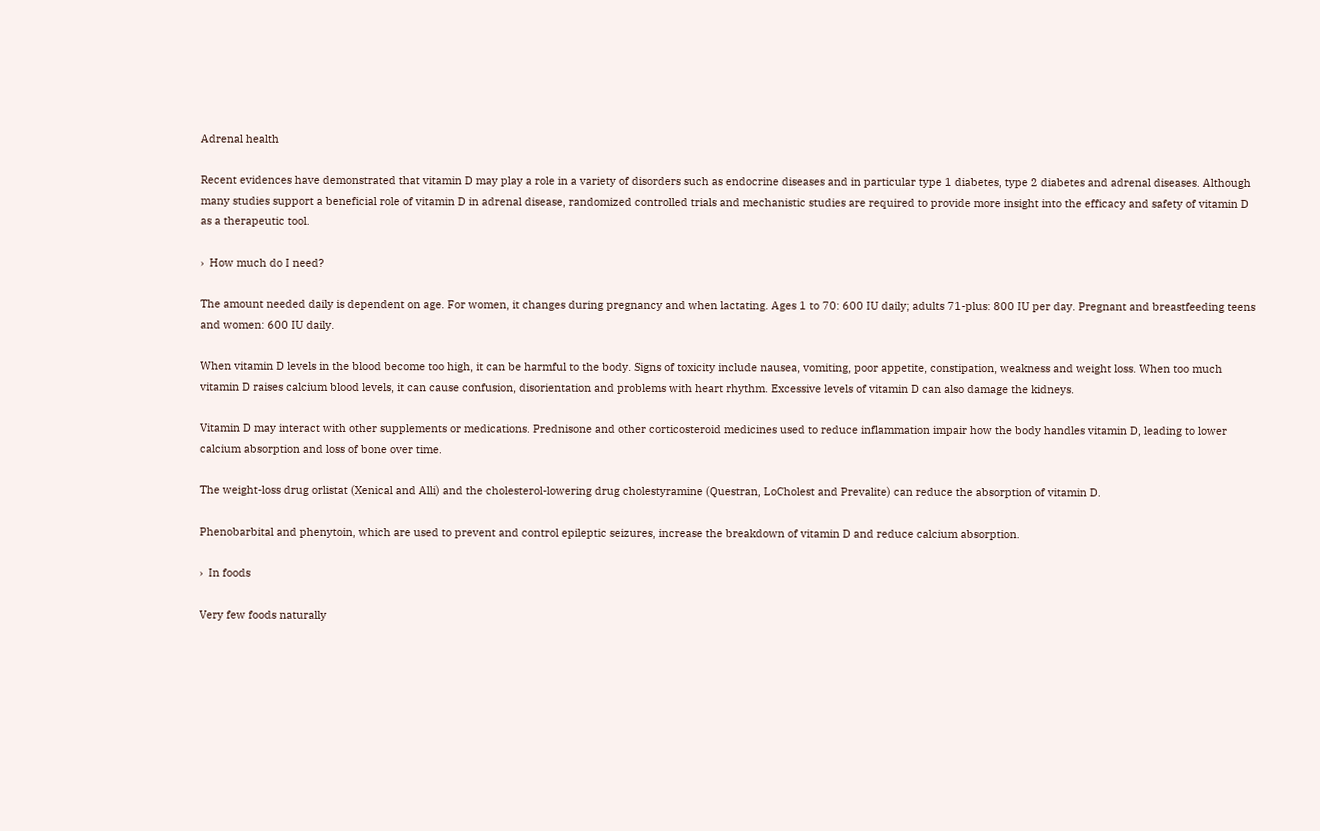Adrenal health

Recent evidences have demonstrated that vitamin D may play a role in a variety of disorders such as endocrine diseases and in particular type 1 diabetes, type 2 diabetes and adrenal diseases. Although many studies support a beneficial role of vitamin D in adrenal disease, randomized controlled trials and mechanistic studies are required to provide more insight into the efficacy and safety of vitamin D as a therapeutic tool.

›  How much do I need?

The amount needed daily is dependent on age. For women, it changes during pregnancy and when lactating. Ages 1 to 70: 600 IU daily; adults 71-plus: 800 IU per day. Pregnant and breastfeeding teens and women: 600 IU daily.

When vitamin D levels in the blood become too high, it can be harmful to the body. Signs of toxicity include nausea, vomiting, poor appetite, constipation, weakness and weight loss. When too much vitamin D raises calcium blood levels, it can cause confusion, disorientation and problems with heart rhythm. Excessive levels of vitamin D can also damage the kidneys.

Vitamin D may interact with other supplements or medications. Prednisone and other corticosteroid medicines used to reduce inflammation impair how the body handles vitamin D, leading to lower calcium absorption and loss of bone over time.

The weight-loss drug orlistat (Xenical and Alli) and the cholesterol-lowering drug cholestyramine (Questran, LoCholest and Prevalite) can reduce the absorption of vitamin D.

Phenobarbital and phenytoin, which are used to prevent and control epileptic seizures, increase the breakdown of vitamin D and reduce calcium absorption.

›  In foods

Very few foods naturally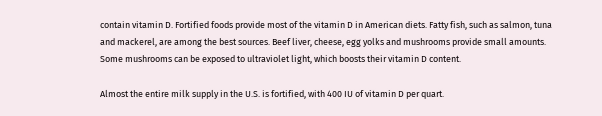contain vitamin D. Fortified foods provide most of the vitamin D in American diets. Fatty fish, such as salmon, tuna and mackerel, are among the best sources. Beef liver, cheese, egg yolks and mushrooms provide small amounts. Some mushrooms can be exposed to ultraviolet light, which boosts their vitamin D content.

Almost the entire milk supply in the U.S. is fortified, with 400 IU of vitamin D per quart.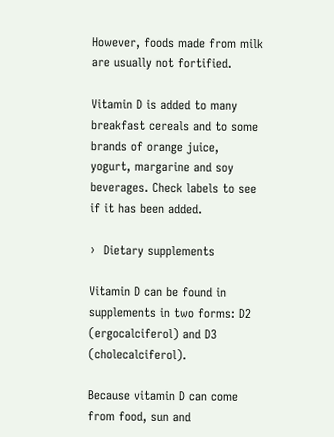However, foods made from milk are usually not fortified.

Vitamin D is added to many breakfast cereals and to some brands of orange juice, yogurt, margarine and soy beverages. Check labels to see if it has been added.

›  Dietary supplements

Vitamin D can be found in supplements in two forms: D2 (ergocalciferol) and D3 (cholecalciferol).

Because vitamin D can come from food, sun and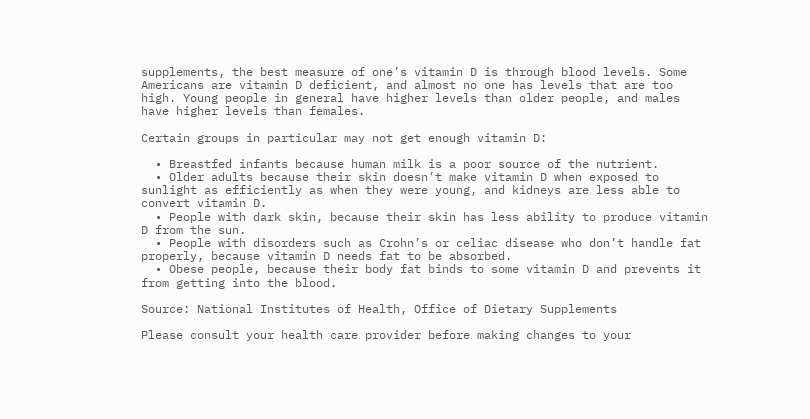supplements, the best measure of one’s vitamin D is through blood levels. Some Americans are vitamin D deficient, and almost no one has levels that are too high. Young people in general have higher levels than older people, and males have higher levels than females.

Certain groups in particular may not get enough vitamin D:

  • Breastfed infants because human milk is a poor source of the nutrient.
  • Older adults because their skin doesn’t make vitamin D when exposed to sunlight as efficiently as when they were young, and kidneys are less able to convert vitamin D.
  • People with dark skin, because their skin has less ability to produce vitamin D from the sun.
  • People with disorders such as Crohn’s or celiac disease who don’t handle fat properly, because vitamin D needs fat to be absorbed.
  • Obese people, because their body fat binds to some vitamin D and prevents it from getting into the blood.

Source: National Institutes of Health, Office of Dietary Supplements

Please consult your health care provider before making changes to your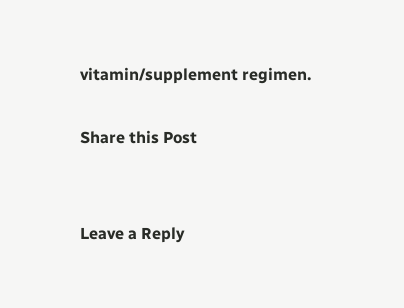vitamin/supplement regimen.

Share this Post


Leave a Reply